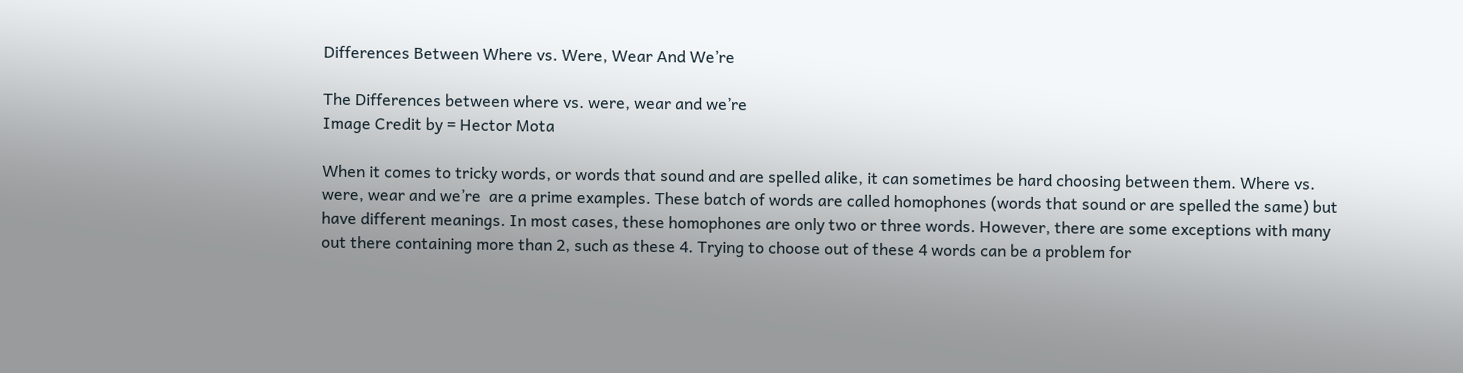Differences Between Where vs. Were, Wear And We’re

The Differences between where vs. were, wear and we’re
Image Credit by = Hector Mota

When it comes to tricky words, or words that sound and are spelled alike, it can sometimes be hard choosing between them. Where vs. were, wear and we’re  are a prime examples. These batch of words are called homophones (words that sound or are spelled the same) but have different meanings. In most cases, these homophones are only two or three words. However, there are some exceptions with many out there containing more than 2, such as these 4. Trying to choose out of these 4 words can be a problem for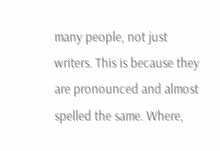many people, not just writers. This is because they are pronounced and almost spelled the same. Where,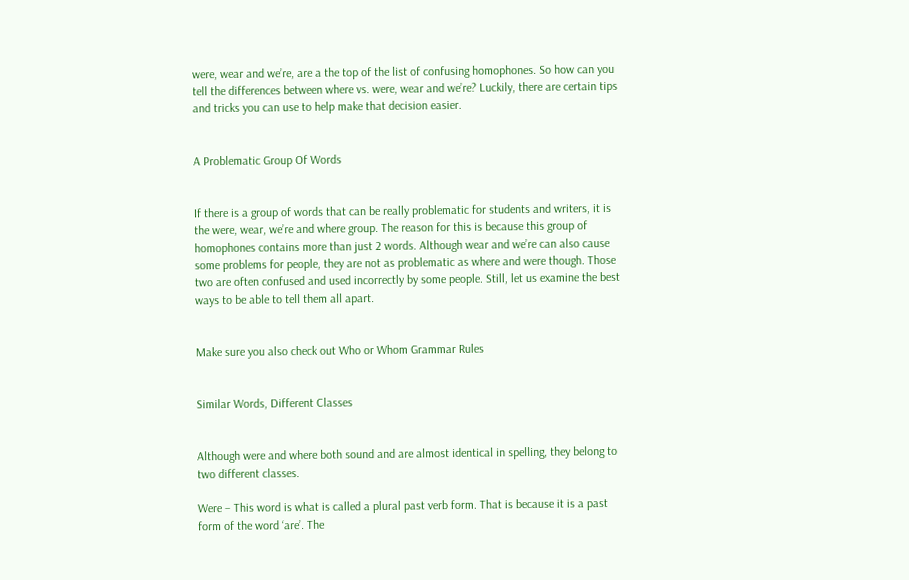were, wear and we’re, are a the top of the list of confusing homophones. So how can you tell the differences between where vs. were, wear and we’re? Luckily, there are certain tips and tricks you can use to help make that decision easier.


A Problematic Group Of Words


If there is a group of words that can be really problematic for students and writers, it is the were, wear, we’re and where group. The reason for this is because this group of homophones contains more than just 2 words. Although wear and we’re can also cause some problems for people, they are not as problematic as where and were though. Those two are often confused and used incorrectly by some people. Still, let us examine the best ways to be able to tell them all apart.


Make sure you also check out Who or Whom Grammar Rules


Similar Words, Different Classes


Although were and where both sound and are almost identical in spelling, they belong to two different classes.

Were – This word is what is called a plural past verb form. That is because it is a past form of the word ‘are’. The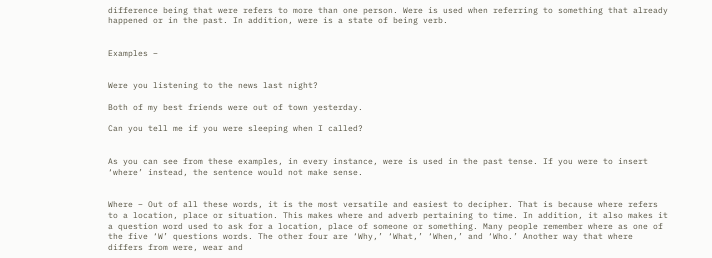difference being that were refers to more than one person. Were is used when referring to something that already happened or in the past. In addition, were is a state of being verb.


Examples –


Were you listening to the news last night?

Both of my best friends were out of town yesterday.

Can you tell me if you were sleeping when I called?


As you can see from these examples, in every instance, were is used in the past tense. If you were to insert ‘where’ instead, the sentence would not make sense.


Where – Out of all these words, it is the most versatile and easiest to decipher. That is because where refers to a location, place or situation. This makes where and adverb pertaining to time. In addition, it also makes it a question word used to ask for a location, place of someone or something. Many people remember where as one of the five ‘W’ questions words. The other four are ‘Why,’ ‘What,’ ‘When,’ and ‘Who.’ Another way that where differs from were, wear and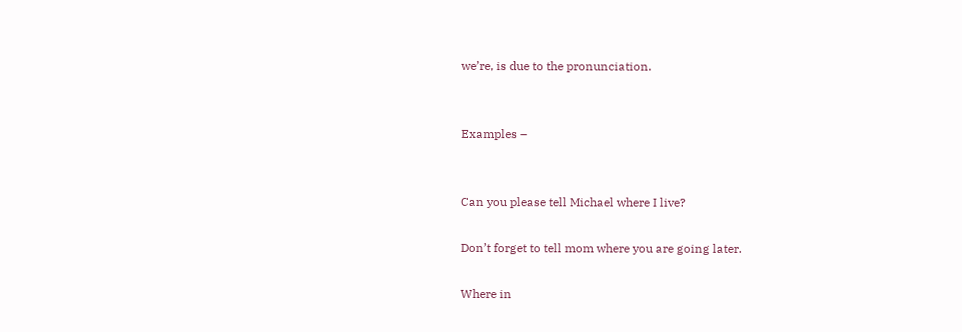we’re, is due to the pronunciation.


Examples –


Can you please tell Michael where I live?

Don’t forget to tell mom where you are going later.

Where in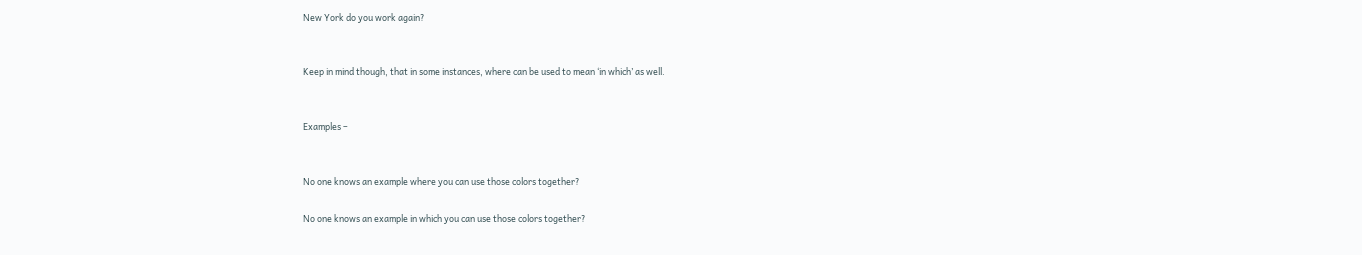New York do you work again?


Keep in mind though, that in some instances, where can be used to mean ‘in which’ as well.


Examples –


No one knows an example where you can use those colors together?

No one knows an example in which you can use those colors together?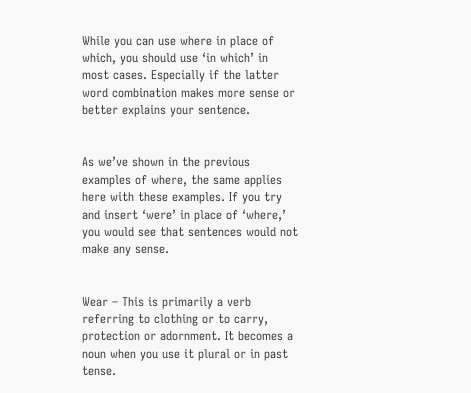While you can use where in place of which, you should use ‘in which’ in most cases. Especially if the latter word combination makes more sense or better explains your sentence.


As we’ve shown in the previous examples of where, the same applies here with these examples. If you try and insert ‘were’ in place of ‘where,’ you would see that sentences would not make any sense.


Wear – This is primarily a verb referring to clothing or to carry, protection or adornment. It becomes a noun when you use it plural or in past tense.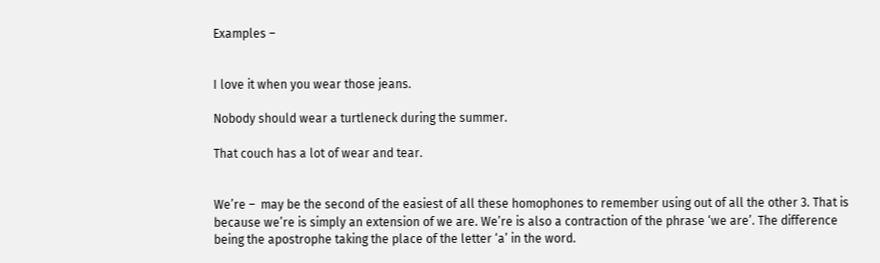Examples –


I love it when you wear those jeans.

Nobody should wear a turtleneck during the summer.

That couch has a lot of wear and tear.


We’re –  may be the second of the easiest of all these homophones to remember using out of all the other 3. That is because we’re is simply an extension of we are. We’re is also a contraction of the phrase ‘we are’. The difference being the apostrophe taking the place of the letter ‘a’ in the word.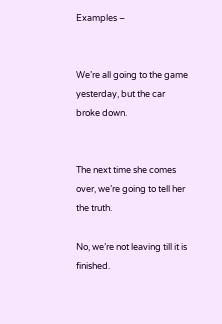Examples –


We’re all going to the game yesterday, but the car broke down.


The next time she comes over, we’re going to tell her the truth.

No, we’re not leaving till it is finished.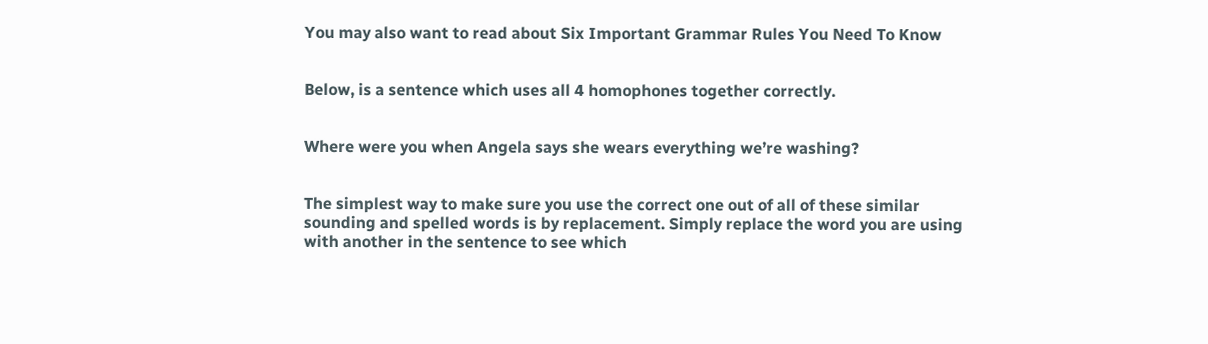You may also want to read about Six Important Grammar Rules You Need To Know


Below, is a sentence which uses all 4 homophones together correctly.


Where were you when Angela says she wears everything we’re washing?


The simplest way to make sure you use the correct one out of all of these similar sounding and spelled words is by replacement. Simply replace the word you are using with another in the sentence to see which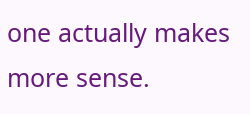one actually makes more sense.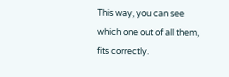This way, you can see which one out of all them, fits correctly.